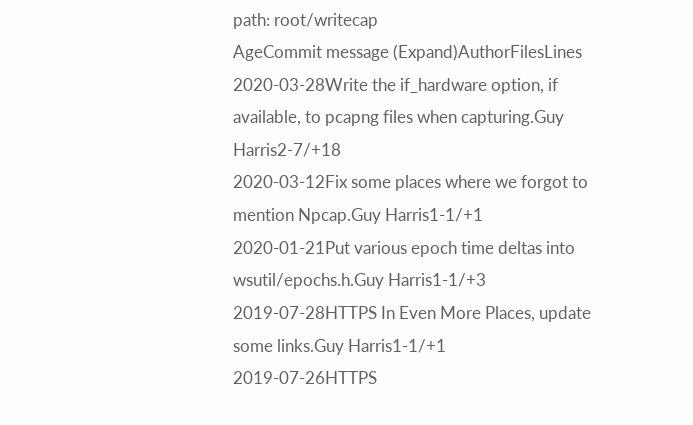path: root/writecap
AgeCommit message (Expand)AuthorFilesLines
2020-03-28Write the if_hardware option, if available, to pcapng files when capturing.Guy Harris2-7/+18
2020-03-12Fix some places where we forgot to mention Npcap.Guy Harris1-1/+1
2020-01-21Put various epoch time deltas into wsutil/epochs.h.Guy Harris1-1/+3
2019-07-28HTTPS In Even More Places, update some links.Guy Harris1-1/+1
2019-07-26HTTPS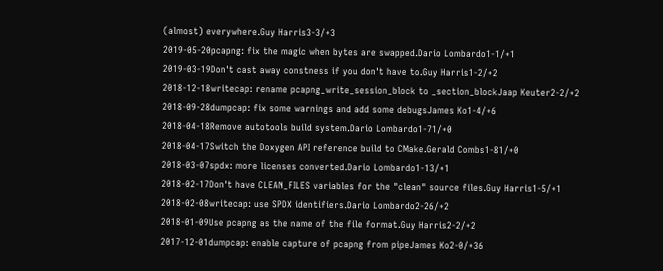(almost) everywhere.Guy Harris3-3/+3
2019-05-20pcapng: fix the magic when bytes are swapped.Dario Lombardo1-1/+1
2019-03-19Don't cast away constness if you don't have to.Guy Harris1-2/+2
2018-12-18writecap: rename pcapng_write_session_block to _section_blockJaap Keuter2-2/+2
2018-09-28dumpcap: fix some warnings and add some debugsJames Ko1-4/+6
2018-04-18Remove autotools build system.Dario Lombardo1-71/+0
2018-04-17Switch the Doxygen API reference build to CMake.Gerald Combs1-81/+0
2018-03-07spdx: more licenses converted.Dario Lombardo1-13/+1
2018-02-17Don't have CLEAN_FILES variables for the "clean" source files.Guy Harris1-5/+1
2018-02-08writecap: use SPDX identifiers.Dario Lombardo2-26/+2
2018-01-09Use pcapng as the name of the file format.Guy Harris2-2/+2
2017-12-01dumpcap: enable capture of pcapng from pipeJames Ko2-0/+36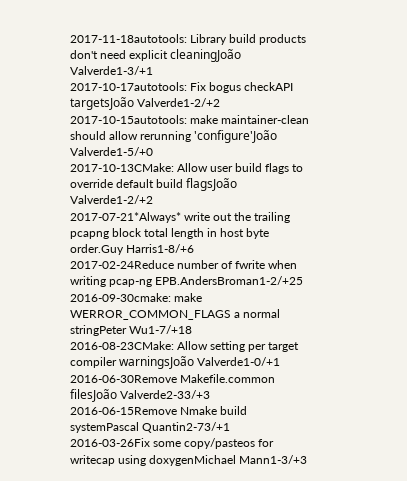2017-11-18autotools: Library build products don't need explicit cleaningJoão Valverde1-3/+1
2017-10-17autotools: Fix bogus checkAPI targetsJoão Valverde1-2/+2
2017-10-15autotools: make maintainer-clean should allow rerunning 'configure'João Valverde1-5/+0
2017-10-13CMake: Allow user build flags to override default build flagsJoão Valverde1-2/+2
2017-07-21*Always* write out the trailing pcapng block total length in host byte order.Guy Harris1-8/+6
2017-02-24Reduce number of fwrite when writing pcap-ng EPB.AndersBroman1-2/+25
2016-09-30cmake: make WERROR_COMMON_FLAGS a normal stringPeter Wu1-7/+18
2016-08-23CMake: Allow setting per target compiler warningsJoão Valverde1-0/+1
2016-06-30Remove Makefile.common filesJoão Valverde2-33/+3
2016-06-15Remove Nmake build systemPascal Quantin2-73/+1
2016-03-26Fix some copy/pasteos for writecap using doxygenMichael Mann1-3/+3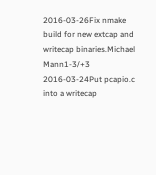2016-03-26Fix nmake build for new extcap and writecap binaries.Michael Mann1-3/+3
2016-03-24Put pcapio.c into a writecap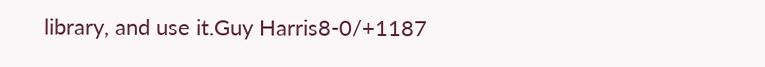library, and use it.Guy Harris8-0/+1187